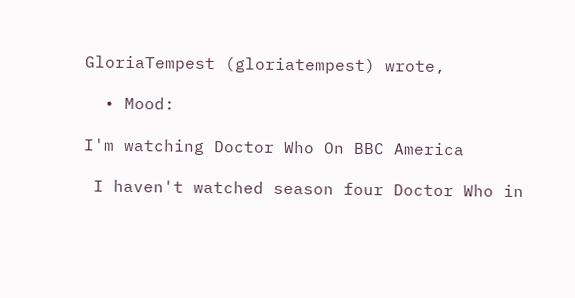GloriaTempest (gloriatempest) wrote,

  • Mood:

I'm watching Doctor Who On BBC America

 I haven't watched season four Doctor Who in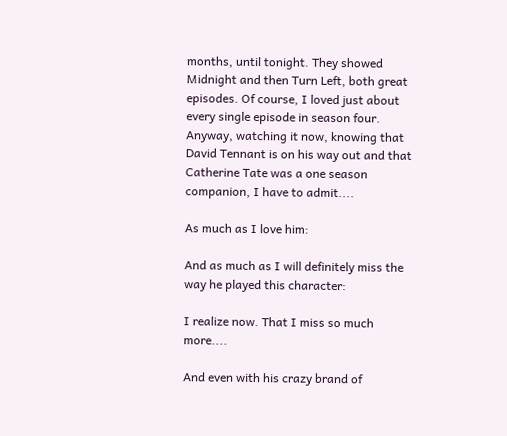months, until tonight. They showed Midnight and then Turn Left, both great episodes. Of course, I loved just about every single episode in season four. Anyway, watching it now, knowing that David Tennant is on his way out and that Catherine Tate was a one season companion, I have to admit....

As much as I love him:

And as much as I will definitely miss the way he played this character:

I realize now. That I miss so much more....

And even with his crazy brand of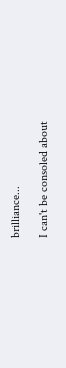brilliance...

I can't be consoled about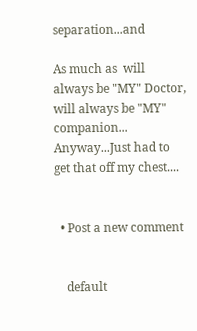separation...and

As much as  will always be "MY" Doctor, will always be "MY" companion...
Anyway...Just had to get that off my chest....


  • Post a new comment


    default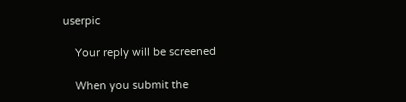userpic

    Your reply will be screened

    When you submit the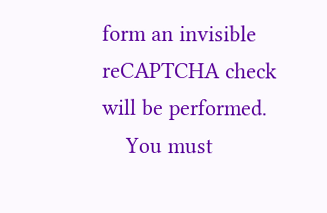form an invisible reCAPTCHA check will be performed.
    You must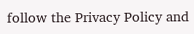follow the Privacy Policy and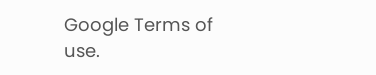Google Terms of use.